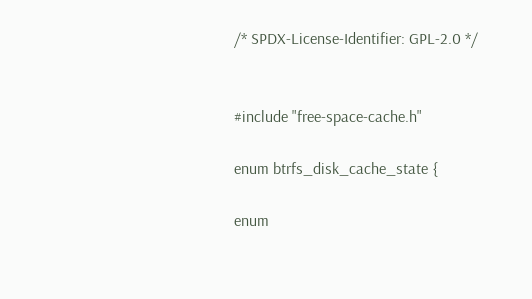/* SPDX-License-Identifier: GPL-2.0 */


#include "free-space-cache.h"

enum btrfs_disk_cache_state {

enum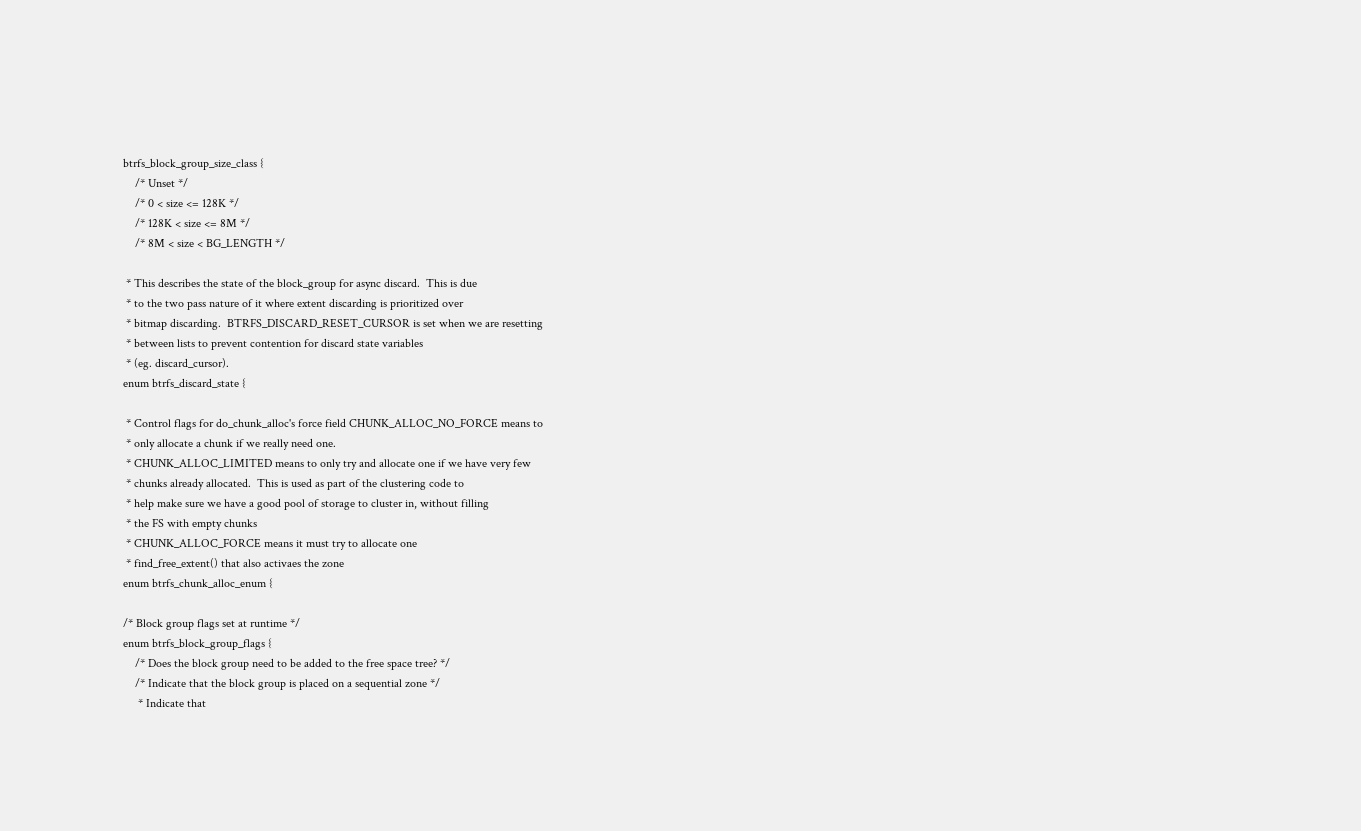btrfs_block_group_size_class {
    /* Unset */
    /* 0 < size <= 128K */
    /* 128K < size <= 8M */
    /* 8M < size < BG_LENGTH */

 * This describes the state of the block_group for async discard.  This is due
 * to the two pass nature of it where extent discarding is prioritized over
 * bitmap discarding.  BTRFS_DISCARD_RESET_CURSOR is set when we are resetting
 * between lists to prevent contention for discard state variables
 * (eg. discard_cursor).
enum btrfs_discard_state {

 * Control flags for do_chunk_alloc's force field CHUNK_ALLOC_NO_FORCE means to
 * only allocate a chunk if we really need one.
 * CHUNK_ALLOC_LIMITED means to only try and allocate one if we have very few
 * chunks already allocated.  This is used as part of the clustering code to
 * help make sure we have a good pool of storage to cluster in, without filling
 * the FS with empty chunks
 * CHUNK_ALLOC_FORCE means it must try to allocate one
 * find_free_extent() that also activaes the zone
enum btrfs_chunk_alloc_enum {

/* Block group flags set at runtime */
enum btrfs_block_group_flags {
    /* Does the block group need to be added to the free space tree? */
    /* Indicate that the block group is placed on a sequential zone */
     * Indicate that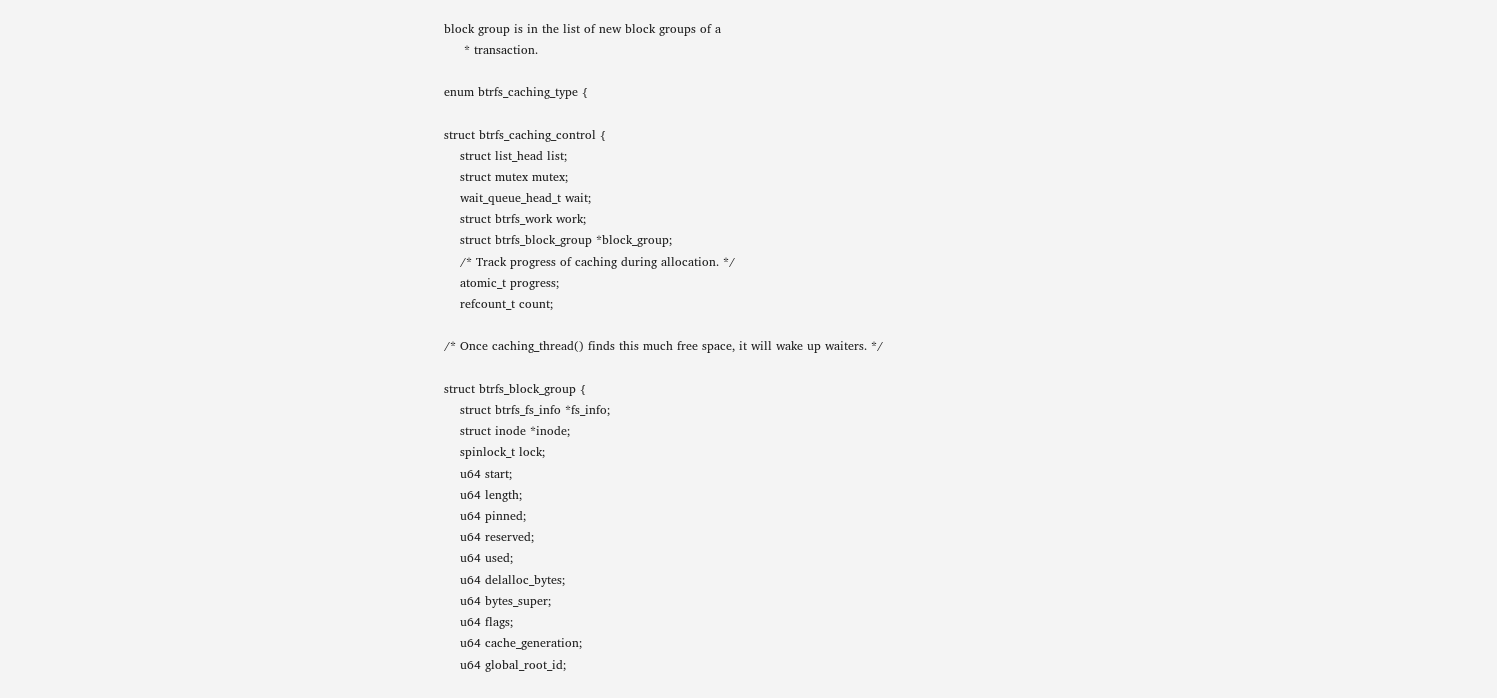block group is in the list of new block groups of a
     * transaction.

enum btrfs_caching_type {

struct btrfs_caching_control {
    struct list_head list;
    struct mutex mutex;
    wait_queue_head_t wait;
    struct btrfs_work work;
    struct btrfs_block_group *block_group;
    /* Track progress of caching during allocation. */
    atomic_t progress;
    refcount_t count;

/* Once caching_thread() finds this much free space, it will wake up waiters. */

struct btrfs_block_group {
    struct btrfs_fs_info *fs_info;
    struct inode *inode;
    spinlock_t lock;
    u64 start;
    u64 length;
    u64 pinned;
    u64 reserved;
    u64 used;
    u64 delalloc_bytes;
    u64 bytes_super;
    u64 flags;
    u64 cache_generation;
    u64 global_root_id;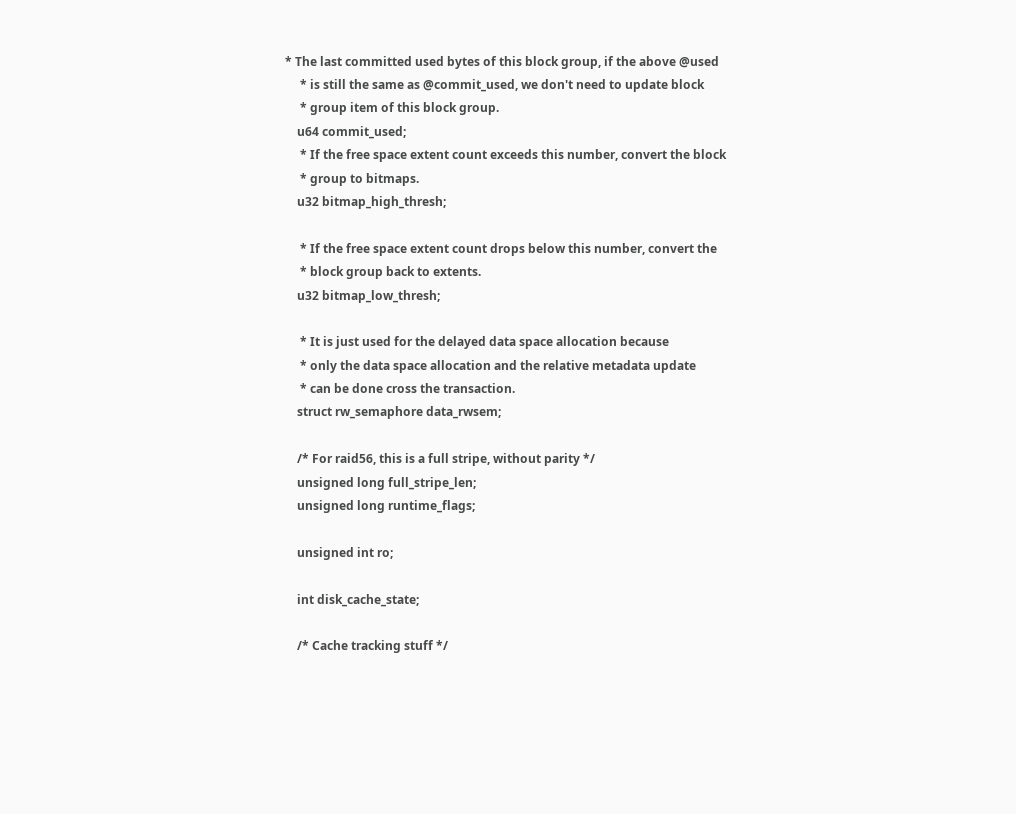* The last committed used bytes of this block group, if the above @used
     * is still the same as @commit_used, we don't need to update block
     * group item of this block group.
    u64 commit_used;
     * If the free space extent count exceeds this number, convert the block
     * group to bitmaps.
    u32 bitmap_high_thresh;

     * If the free space extent count drops below this number, convert the
     * block group back to extents.
    u32 bitmap_low_thresh;

     * It is just used for the delayed data space allocation because
     * only the data space allocation and the relative metadata update
     * can be done cross the transaction.
    struct rw_semaphore data_rwsem;

    /* For raid56, this is a full stripe, without parity */
    unsigned long full_stripe_len;
    unsigned long runtime_flags;

    unsigned int ro;

    int disk_cache_state;

    /* Cache tracking stuff */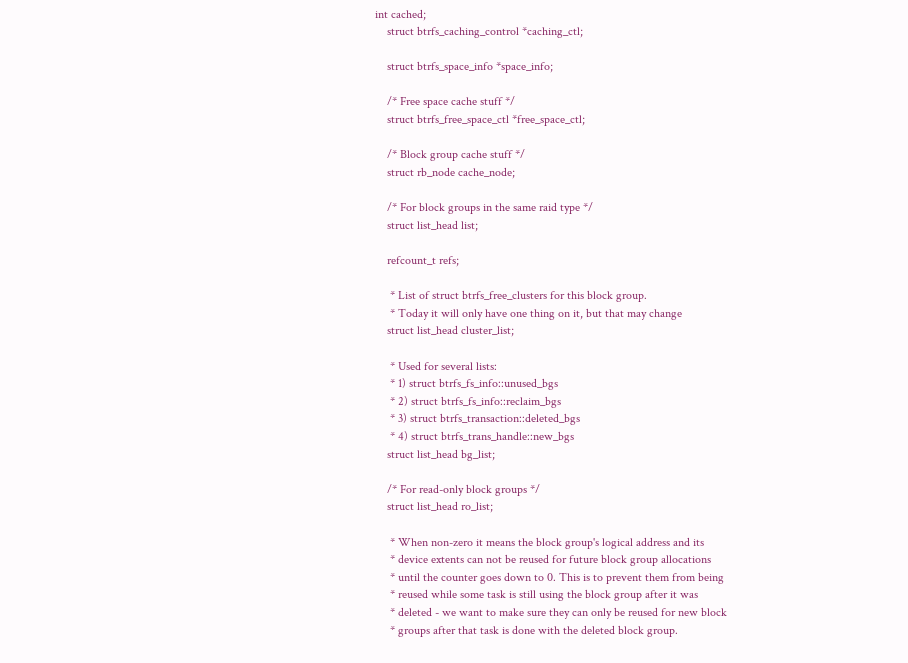int cached;
    struct btrfs_caching_control *caching_ctl;

    struct btrfs_space_info *space_info;

    /* Free space cache stuff */
    struct btrfs_free_space_ctl *free_space_ctl;

    /* Block group cache stuff */
    struct rb_node cache_node;

    /* For block groups in the same raid type */
    struct list_head list;

    refcount_t refs;

     * List of struct btrfs_free_clusters for this block group.
     * Today it will only have one thing on it, but that may change
    struct list_head cluster_list;

     * Used for several lists:
     * 1) struct btrfs_fs_info::unused_bgs
     * 2) struct btrfs_fs_info::reclaim_bgs
     * 3) struct btrfs_transaction::deleted_bgs
     * 4) struct btrfs_trans_handle::new_bgs
    struct list_head bg_list;

    /* For read-only block groups */
    struct list_head ro_list;

     * When non-zero it means the block group's logical address and its
     * device extents can not be reused for future block group allocations
     * until the counter goes down to 0. This is to prevent them from being
     * reused while some task is still using the block group after it was
     * deleted - we want to make sure they can only be reused for new block
     * groups after that task is done with the deleted block group.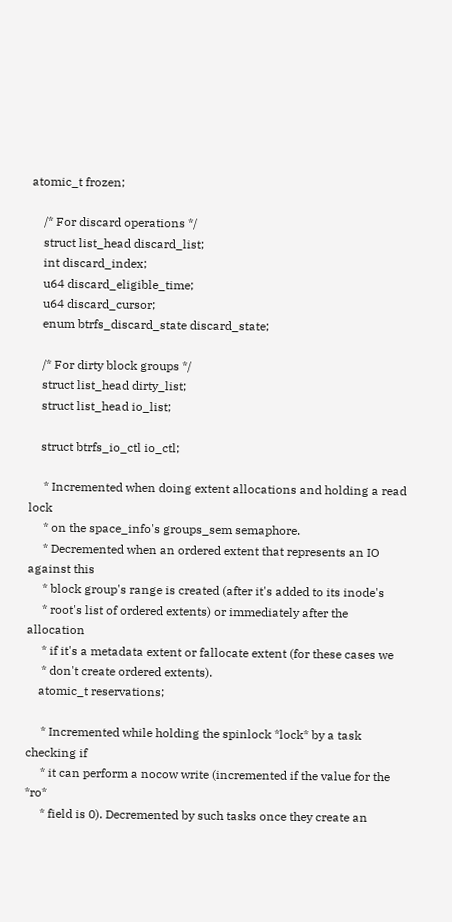atomic_t frozen;

    /* For discard operations */
    struct list_head discard_list;
    int discard_index;
    u64 discard_eligible_time;
    u64 discard_cursor;
    enum btrfs_discard_state discard_state;

    /* For dirty block groups */
    struct list_head dirty_list;
    struct list_head io_list;

    struct btrfs_io_ctl io_ctl;

     * Incremented when doing extent allocations and holding a read lock
     * on the space_info's groups_sem semaphore.
     * Decremented when an ordered extent that represents an IO against this
     * block group's range is created (after it's added to its inode's
     * root's list of ordered extents) or immediately after the allocation
     * if it's a metadata extent or fallocate extent (for these cases we
     * don't create ordered extents).
    atomic_t reservations;

     * Incremented while holding the spinlock *lock* by a task checking if
     * it can perform a nocow write (incremented if the value for the *ro*
     * field is 0). Decremented by such tasks once they create an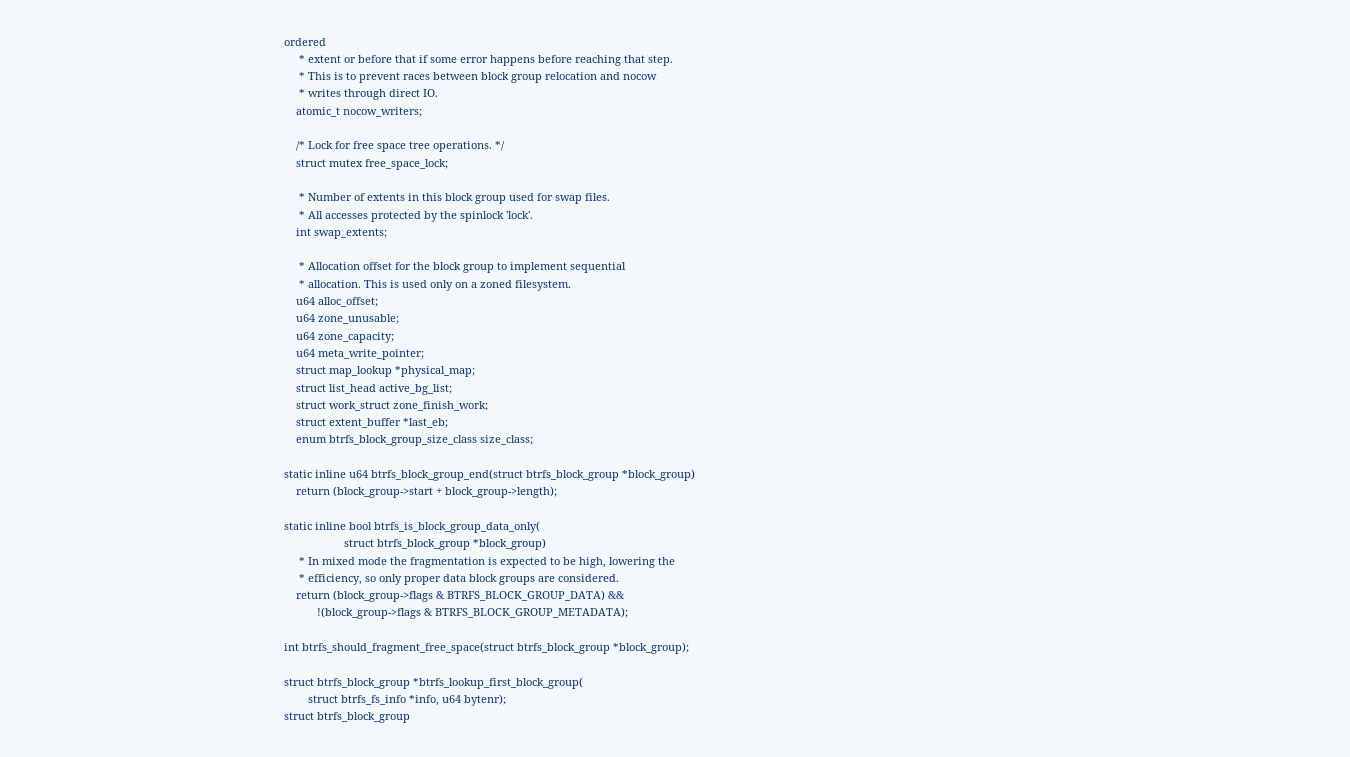ordered
     * extent or before that if some error happens before reaching that step.
     * This is to prevent races between block group relocation and nocow
     * writes through direct IO.
    atomic_t nocow_writers;

    /* Lock for free space tree operations. */
    struct mutex free_space_lock;

     * Number of extents in this block group used for swap files.
     * All accesses protected by the spinlock 'lock'.
    int swap_extents;

     * Allocation offset for the block group to implement sequential
     * allocation. This is used only on a zoned filesystem.
    u64 alloc_offset;
    u64 zone_unusable;
    u64 zone_capacity;
    u64 meta_write_pointer;
    struct map_lookup *physical_map;
    struct list_head active_bg_list;
    struct work_struct zone_finish_work;
    struct extent_buffer *last_eb;
    enum btrfs_block_group_size_class size_class;

static inline u64 btrfs_block_group_end(struct btrfs_block_group *block_group)
    return (block_group->start + block_group->length);

static inline bool btrfs_is_block_group_data_only(
                    struct btrfs_block_group *block_group)
     * In mixed mode the fragmentation is expected to be high, lowering the
     * efficiency, so only proper data block groups are considered.
    return (block_group->flags & BTRFS_BLOCK_GROUP_DATA) &&
           !(block_group->flags & BTRFS_BLOCK_GROUP_METADATA);

int btrfs_should_fragment_free_space(struct btrfs_block_group *block_group);

struct btrfs_block_group *btrfs_lookup_first_block_group(
        struct btrfs_fs_info *info, u64 bytenr);
struct btrfs_block_group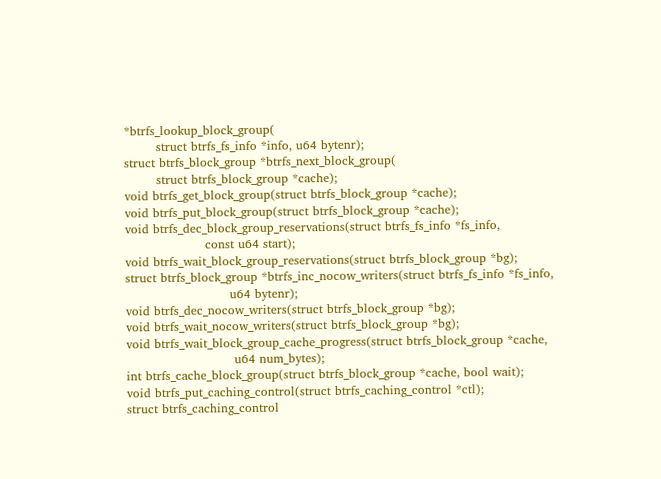*btrfs_lookup_block_group(
        struct btrfs_fs_info *info, u64 bytenr);
struct btrfs_block_group *btrfs_next_block_group(
        struct btrfs_block_group *cache);
void btrfs_get_block_group(struct btrfs_block_group *cache);
void btrfs_put_block_group(struct btrfs_block_group *cache);
void btrfs_dec_block_group_reservations(struct btrfs_fs_info *fs_info,
                    const u64 start);
void btrfs_wait_block_group_reservations(struct btrfs_block_group *bg);
struct btrfs_block_group *btrfs_inc_nocow_writers(struct btrfs_fs_info *fs_info,
                          u64 bytenr);
void btrfs_dec_nocow_writers(struct btrfs_block_group *bg);
void btrfs_wait_nocow_writers(struct btrfs_block_group *bg);
void btrfs_wait_block_group_cache_progress(struct btrfs_block_group *cache,
                           u64 num_bytes);
int btrfs_cache_block_group(struct btrfs_block_group *cache, bool wait);
void btrfs_put_caching_control(struct btrfs_caching_control *ctl);
struct btrfs_caching_control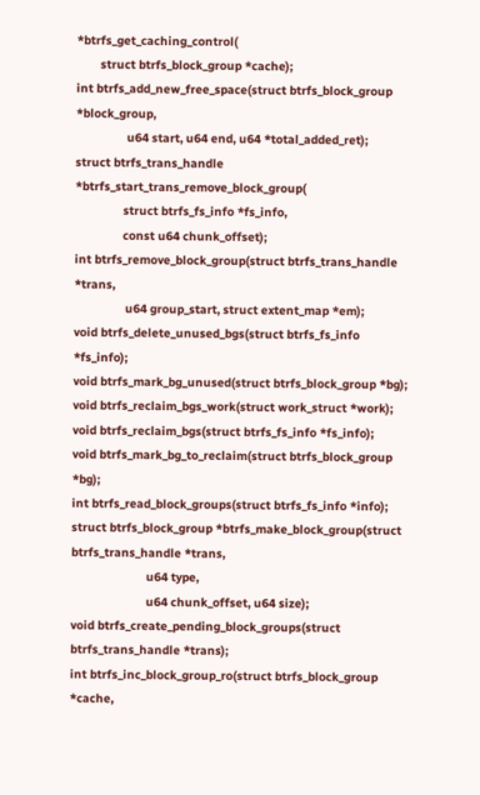*btrfs_get_caching_control(
        struct btrfs_block_group *cache);
int btrfs_add_new_free_space(struct btrfs_block_group *block_group,
                 u64 start, u64 end, u64 *total_added_ret);
struct btrfs_trans_handle *btrfs_start_trans_remove_block_group(
                struct btrfs_fs_info *fs_info,
                const u64 chunk_offset);
int btrfs_remove_block_group(struct btrfs_trans_handle *trans,
                 u64 group_start, struct extent_map *em);
void btrfs_delete_unused_bgs(struct btrfs_fs_info *fs_info);
void btrfs_mark_bg_unused(struct btrfs_block_group *bg);
void btrfs_reclaim_bgs_work(struct work_struct *work);
void btrfs_reclaim_bgs(struct btrfs_fs_info *fs_info);
void btrfs_mark_bg_to_reclaim(struct btrfs_block_group *bg);
int btrfs_read_block_groups(struct btrfs_fs_info *info);
struct btrfs_block_group *btrfs_make_block_group(struct btrfs_trans_handle *trans,
                         u64 type,
                         u64 chunk_offset, u64 size);
void btrfs_create_pending_block_groups(struct btrfs_trans_handle *trans);
int btrfs_inc_block_group_ro(struct btrfs_block_group *cache,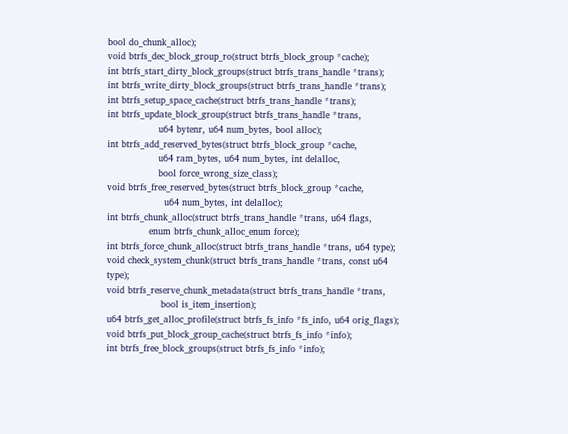bool do_chunk_alloc);
void btrfs_dec_block_group_ro(struct btrfs_block_group *cache);
int btrfs_start_dirty_block_groups(struct btrfs_trans_handle *trans);
int btrfs_write_dirty_block_groups(struct btrfs_trans_handle *trans);
int btrfs_setup_space_cache(struct btrfs_trans_handle *trans);
int btrfs_update_block_group(struct btrfs_trans_handle *trans,
                 u64 bytenr, u64 num_bytes, bool alloc);
int btrfs_add_reserved_bytes(struct btrfs_block_group *cache,
                 u64 ram_bytes, u64 num_bytes, int delalloc,
                 bool force_wrong_size_class);
void btrfs_free_reserved_bytes(struct btrfs_block_group *cache,
                   u64 num_bytes, int delalloc);
int btrfs_chunk_alloc(struct btrfs_trans_handle *trans, u64 flags,
              enum btrfs_chunk_alloc_enum force);
int btrfs_force_chunk_alloc(struct btrfs_trans_handle *trans, u64 type);
void check_system_chunk(struct btrfs_trans_handle *trans, const u64 type);
void btrfs_reserve_chunk_metadata(struct btrfs_trans_handle *trans,
                  bool is_item_insertion);
u64 btrfs_get_alloc_profile(struct btrfs_fs_info *fs_info, u64 orig_flags);
void btrfs_put_block_group_cache(struct btrfs_fs_info *info);
int btrfs_free_block_groups(struct btrfs_fs_info *info);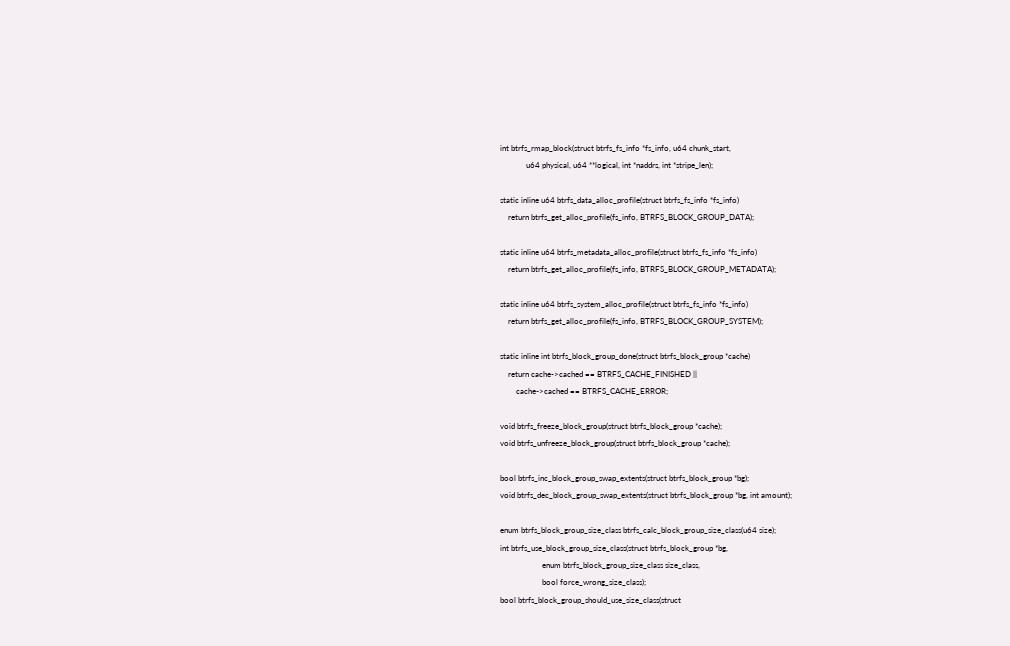int btrfs_rmap_block(struct btrfs_fs_info *fs_info, u64 chunk_start,
             u64 physical, u64 **logical, int *naddrs, int *stripe_len);

static inline u64 btrfs_data_alloc_profile(struct btrfs_fs_info *fs_info)
    return btrfs_get_alloc_profile(fs_info, BTRFS_BLOCK_GROUP_DATA);

static inline u64 btrfs_metadata_alloc_profile(struct btrfs_fs_info *fs_info)
    return btrfs_get_alloc_profile(fs_info, BTRFS_BLOCK_GROUP_METADATA);

static inline u64 btrfs_system_alloc_profile(struct btrfs_fs_info *fs_info)
    return btrfs_get_alloc_profile(fs_info, BTRFS_BLOCK_GROUP_SYSTEM);

static inline int btrfs_block_group_done(struct btrfs_block_group *cache)
    return cache->cached == BTRFS_CACHE_FINISHED ||
        cache->cached == BTRFS_CACHE_ERROR;

void btrfs_freeze_block_group(struct btrfs_block_group *cache);
void btrfs_unfreeze_block_group(struct btrfs_block_group *cache);

bool btrfs_inc_block_group_swap_extents(struct btrfs_block_group *bg);
void btrfs_dec_block_group_swap_extents(struct btrfs_block_group *bg, int amount);

enum btrfs_block_group_size_class btrfs_calc_block_group_size_class(u64 size);
int btrfs_use_block_group_size_class(struct btrfs_block_group *bg,
                     enum btrfs_block_group_size_class size_class,
                     bool force_wrong_size_class);
bool btrfs_block_group_should_use_size_class(struct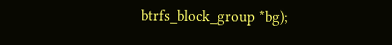btrfs_block_group *bg);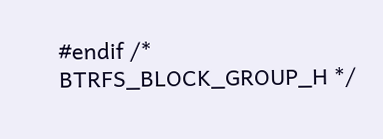#endif /* BTRFS_BLOCK_GROUP_H */